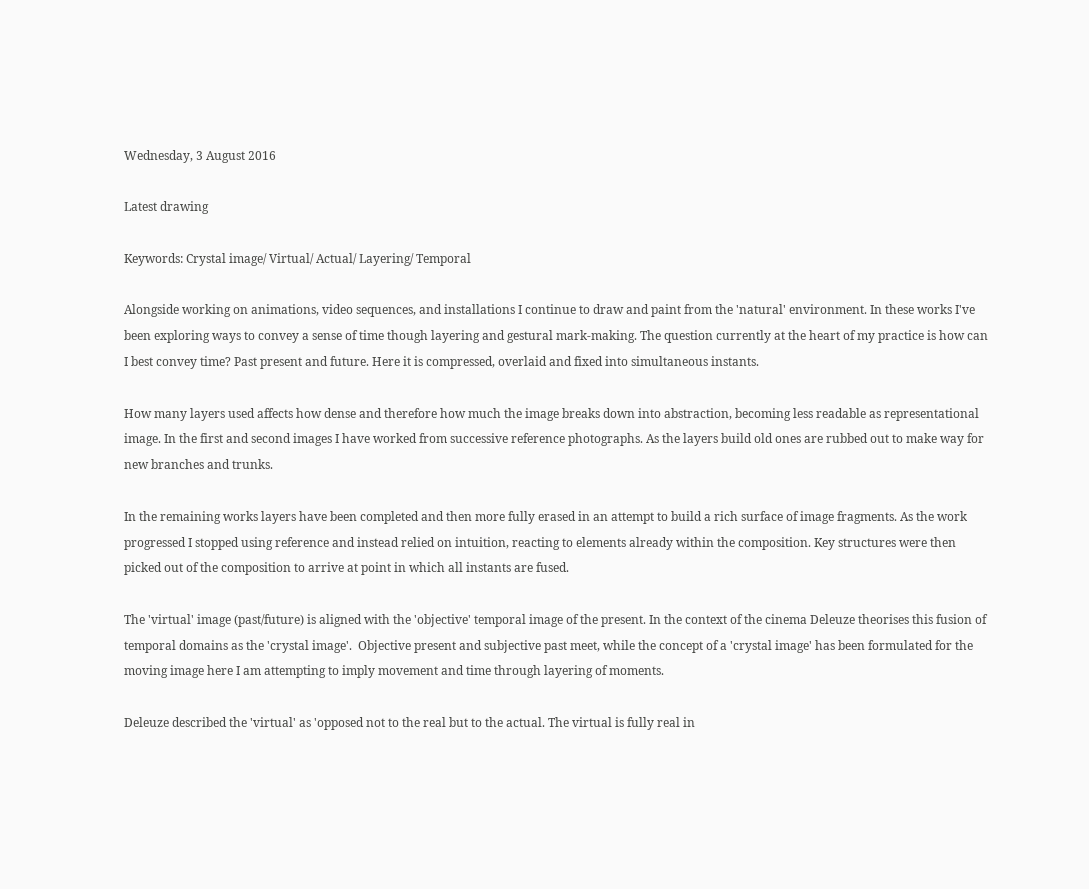Wednesday, 3 August 2016

Latest drawing

Keywords: Crystal image/ Virtual/ Actual/ Layering/ Temporal

Alongside working on animations, video sequences, and installations I continue to draw and paint from the 'natural' environment. In these works I've been exploring ways to convey a sense of time though layering and gestural mark-making. The question currently at the heart of my practice is how can I best convey time? Past present and future. Here it is compressed, overlaid and fixed into simultaneous instants.

How many layers used affects how dense and therefore how much the image breaks down into abstraction, becoming less readable as representational image. In the first and second images I have worked from successive reference photographs. As the layers build old ones are rubbed out to make way for new branches and trunks.

In the remaining works layers have been completed and then more fully erased in an attempt to build a rich surface of image fragments. As the work progressed I stopped using reference and instead relied on intuition, reacting to elements already within the composition. Key structures were then picked out of the composition to arrive at point in which all instants are fused.

The 'virtual' image (past/future) is aligned with the 'objective' temporal image of the present. In the context of the cinema Deleuze theorises this fusion of temporal domains as the 'crystal image'.  Objective present and subjective past meet, while the concept of a 'crystal image' has been formulated for the moving image here I am attempting to imply movement and time through layering of moments.

Deleuze described the 'virtual' as 'opposed not to the real but to the actual. The virtual is fully real in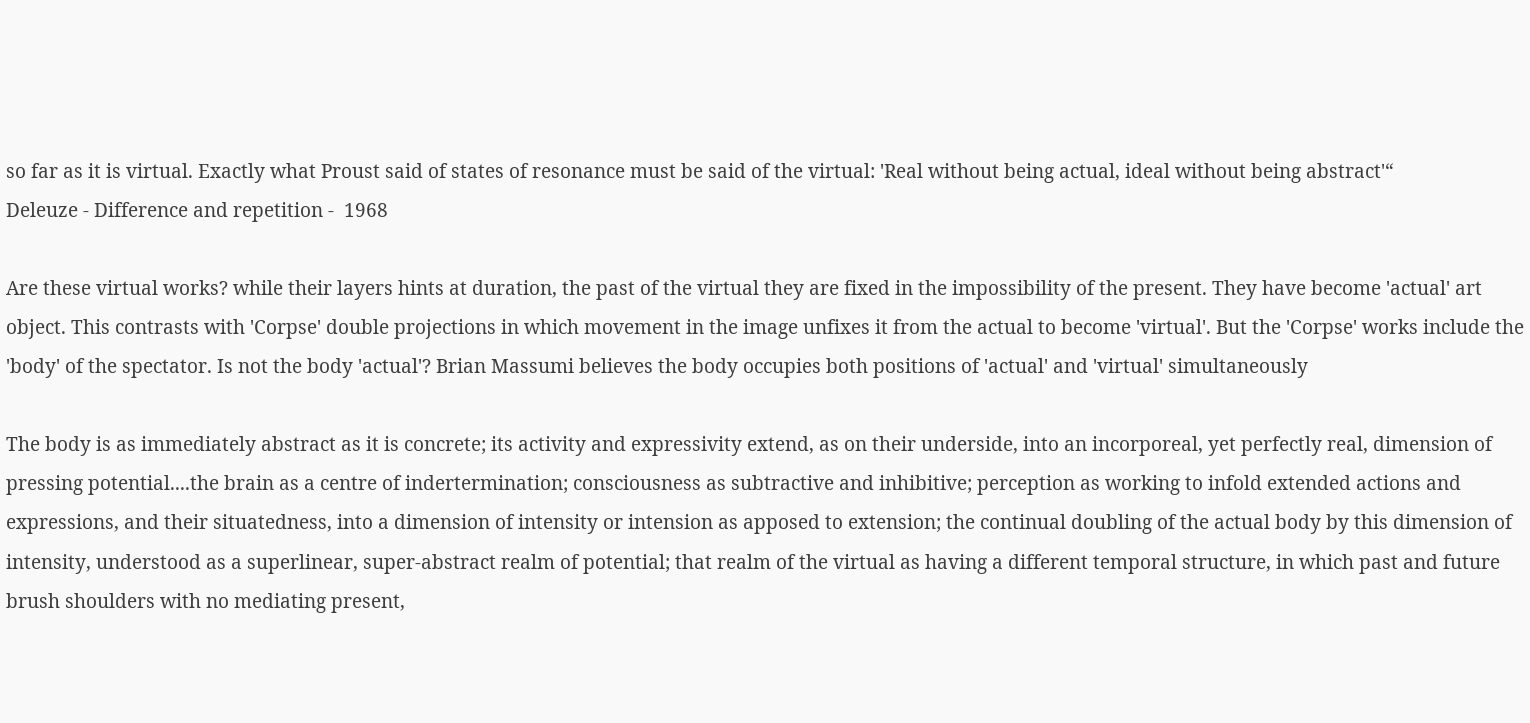so far as it is virtual. Exactly what Proust said of states of resonance must be said of the virtual: 'Real without being actual, ideal without being abstract'“
Deleuze - Difference and repetition -  1968

Are these virtual works? while their layers hints at duration, the past of the virtual they are fixed in the impossibility of the present. They have become 'actual' art object. This contrasts with 'Corpse' double projections in which movement in the image unfixes it from the actual to become 'virtual'. But the 'Corpse' works include the 'body' of the spectator. Is not the body 'actual'? Brian Massumi believes the body occupies both positions of 'actual' and 'virtual' simultaneously

The body is as immediately abstract as it is concrete; its activity and expressivity extend, as on their underside, into an incorporeal, yet perfectly real, dimension of pressing potential....the brain as a centre of indertermination; consciousness as subtractive and inhibitive; perception as working to infold extended actions and expressions, and their situatedness, into a dimension of intensity or intension as apposed to extension; the continual doubling of the actual body by this dimension of intensity, understood as a superlinear, super-abstract realm of potential; that realm of the virtual as having a different temporal structure, in which past and future brush shoulders with no mediating present,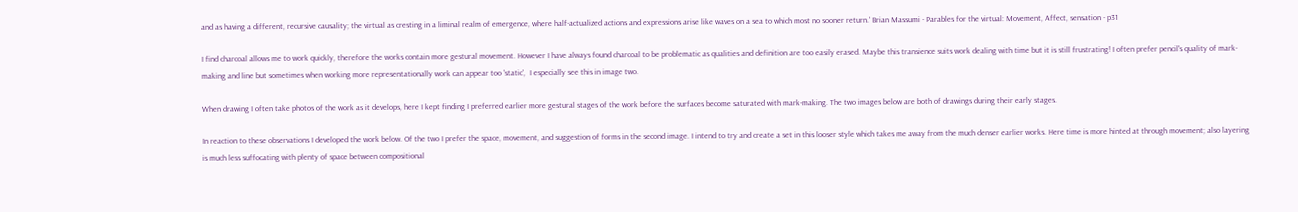and as having a different, recursive causality; the virtual as cresting in a liminal realm of emergence, where half-actualized actions and expressions arise like waves on a sea to which most no sooner return.' Brian Massumi - Parables for the virtual: Movement, Affect, sensation - p31

I find charcoal allows me to work quickly, therefore the works contain more gestural movement. However I have always found charcoal to be problematic as qualities and definition are too easily erased. Maybe this transience suits work dealing with time but it is still frustrating! I often prefer pencil's quality of mark-making and line but sometimes when working more representationally work can appear too 'static',  I especially see this in image two.

When drawing I often take photos of the work as it develops, here I kept finding I preferred earlier more gestural stages of the work before the surfaces become saturated with mark-making. The two images below are both of drawings during their early stages.

In reaction to these observations I developed the work below. Of the two I prefer the space, movement, and suggestion of forms in the second image. I intend to try and create a set in this looser style which takes me away from the much denser earlier works. Here time is more hinted at through movement; also layering is much less suffocating with plenty of space between compositional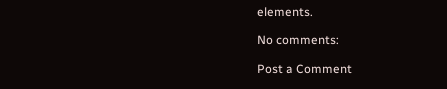elements.

No comments:

Post a Comment